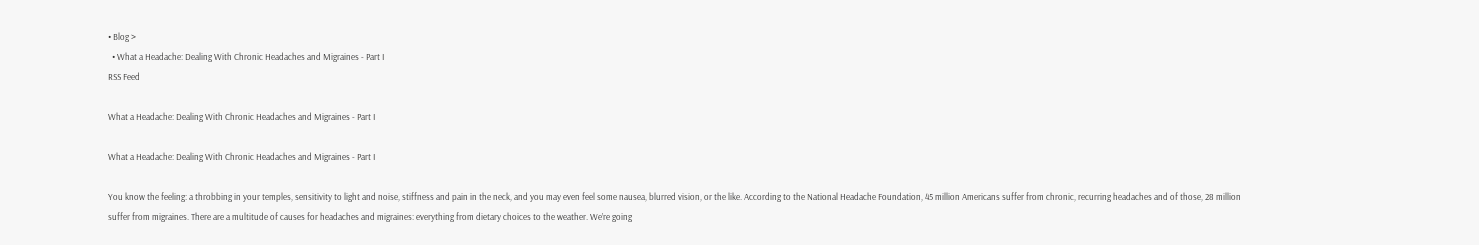• Blog >
  • What a Headache: Dealing With Chronic Headaches and Migraines - Part I
RSS Feed

What a Headache: Dealing With Chronic Headaches and Migraines - Part I

What a Headache: Dealing With Chronic Headaches and Migraines - Part I

You know the feeling: a throbbing in your temples, sensitivity to light and noise, stiffness and pain in the neck, and you may even feel some nausea, blurred vision, or the like. According to the National Headache Foundation, 45 million Americans suffer from chronic, recurring headaches and of those, 28 million suffer from migraines. There are a multitude of causes for headaches and migraines: everything from dietary choices to the weather. We’re going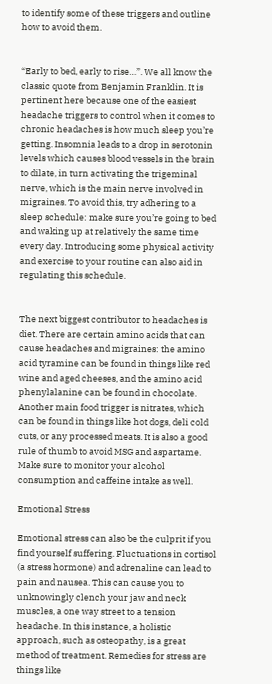to identify some of these triggers and outline how to avoid them.


“Early to bed, early to rise…”. We all know the classic quote from Benjamin Franklin. It is pertinent here because one of the easiest headache triggers to control when it comes to chronic headaches is how much sleep you’re getting. Insomnia leads to a drop in serotonin levels which causes blood vessels in the brain to dilate, in turn activating the trigeminal nerve, which is the main nerve involved in migraines. To avoid this, try adhering to a sleep schedule: make sure you’re going to bed and waking up at relatively the same time every day. Introducing some physical activity and exercise to your routine can also aid in regulating this schedule.


The next biggest contributor to headaches is diet. There are certain amino acids that can cause headaches and migraines: the amino acid tyramine can be found in things like red wine and aged cheeses, and the amino acid phenylalanine can be found in chocolate. Another main food trigger is nitrates, which can be found in things like hot dogs, deli cold cuts, or any processed meats. It is also a good rule of thumb to avoid MSG and aspartame. Make sure to monitor your alcohol consumption and caffeine intake as well.

Emotional Stress

Emotional stress can also be the culprit if you find yourself suffering. Fluctuations in cortisol (a stress hormone) and adrenaline can lead to pain and nausea. This can cause you to unknowingly clench your jaw and neck muscles, a one way street to a tension headache. In this instance, a holistic approach, such as osteopathy, is a great method of treatment. Remedies for stress are things like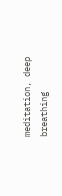meditation, deep breathing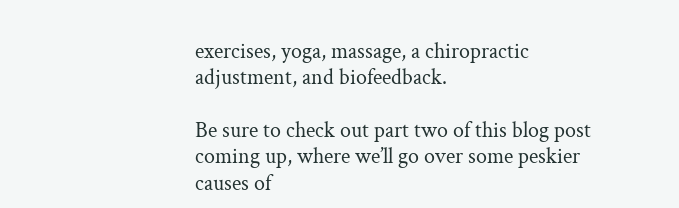exercises, yoga, massage, a chiropractic adjustment, and biofeedback.

Be sure to check out part two of this blog post coming up, where we’ll go over some peskier causes of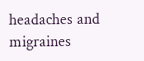headaches and migraines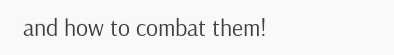and how to combat them!